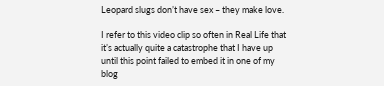Leopard slugs don’t have sex – they make love.

I refer to this video clip so often in Real Life that it’s actually quite a catastrophe that I have up until this point failed to embed it in one of my blog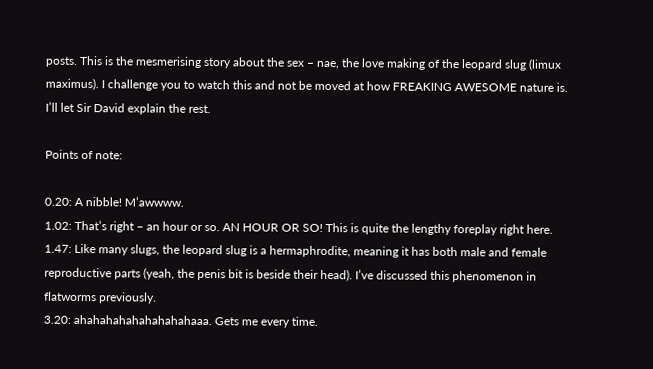posts. This is the mesmerising story about the sex – nae, the love making of the leopard slug (limux maximus). I challenge you to watch this and not be moved at how FREAKING AWESOME nature is. I’ll let Sir David explain the rest.

Points of note:

0.20: A nibble! M’awwww.
1.02: That’s right – an hour or so. AN HOUR OR SO! This is quite the lengthy foreplay right here.
1.47: Like many slugs, the leopard slug is a hermaphrodite, meaning it has both male and female reproductive parts (yeah, the penis bit is beside their head). I’ve discussed this phenomenon in flatworms previously.
3.20: ahahahahahahahahahaaa. Gets me every time.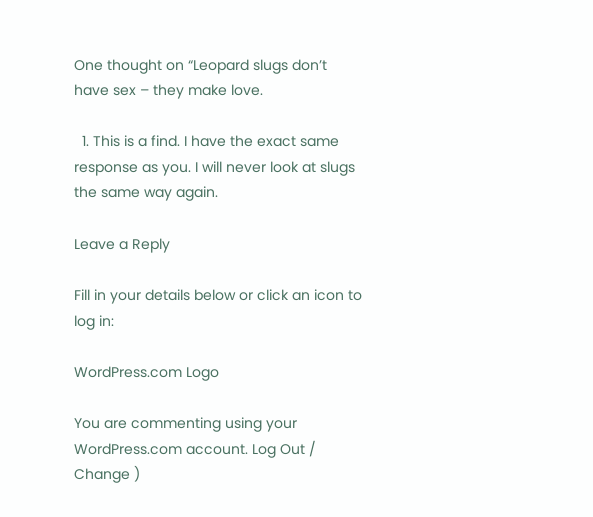One thought on “Leopard slugs don’t have sex – they make love.

  1. This is a find. I have the exact same response as you. I will never look at slugs the same way again.

Leave a Reply

Fill in your details below or click an icon to log in:

WordPress.com Logo

You are commenting using your WordPress.com account. Log Out /  Change )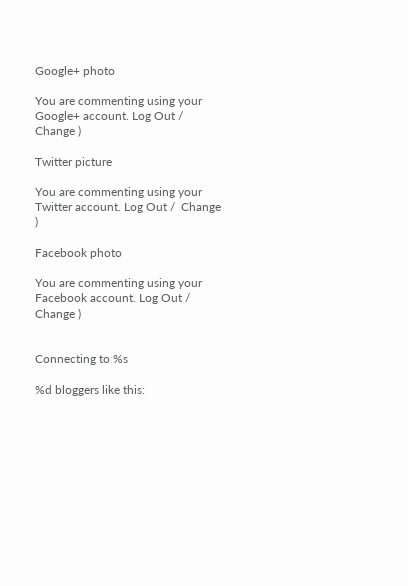Google+ photo

You are commenting using your Google+ account. Log Out /  Change )

Twitter picture

You are commenting using your Twitter account. Log Out /  Change )

Facebook photo

You are commenting using your Facebook account. Log Out /  Change )


Connecting to %s

%d bloggers like this: